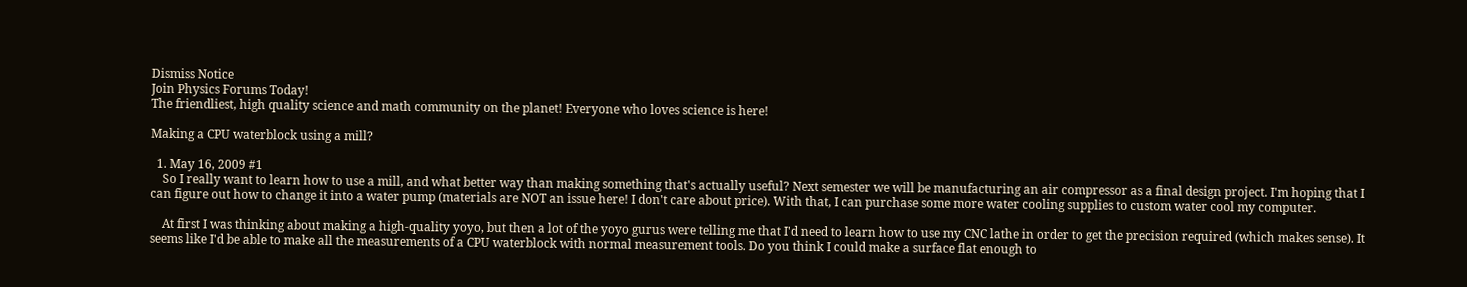Dismiss Notice
Join Physics Forums Today!
The friendliest, high quality science and math community on the planet! Everyone who loves science is here!

Making a CPU waterblock using a mill?

  1. May 16, 2009 #1
    So I really want to learn how to use a mill, and what better way than making something that's actually useful? Next semester we will be manufacturing an air compressor as a final design project. I'm hoping that I can figure out how to change it into a water pump (materials are NOT an issue here! I don't care about price). With that, I can purchase some more water cooling supplies to custom water cool my computer.

    At first I was thinking about making a high-quality yoyo, but then a lot of the yoyo gurus were telling me that I'd need to learn how to use my CNC lathe in order to get the precision required (which makes sense). It seems like I'd be able to make all the measurements of a CPU waterblock with normal measurement tools. Do you think I could make a surface flat enough to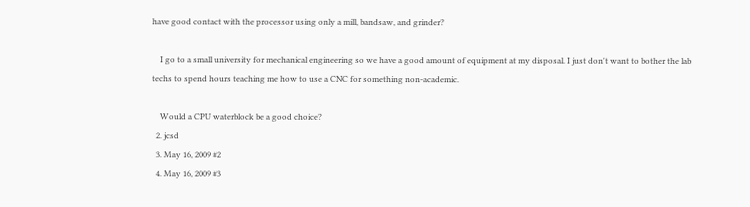have good contact with the processor using only a mill, bandsaw, and grinder?

    I go to a small university for mechanical engineering so we have a good amount of equipment at my disposal. I just don't want to bother the lab techs to spend hours teaching me how to use a CNC for something non-academic.

    Would a CPU waterblock be a good choice?
  2. jcsd
  3. May 16, 2009 #2
  4. May 16, 2009 #3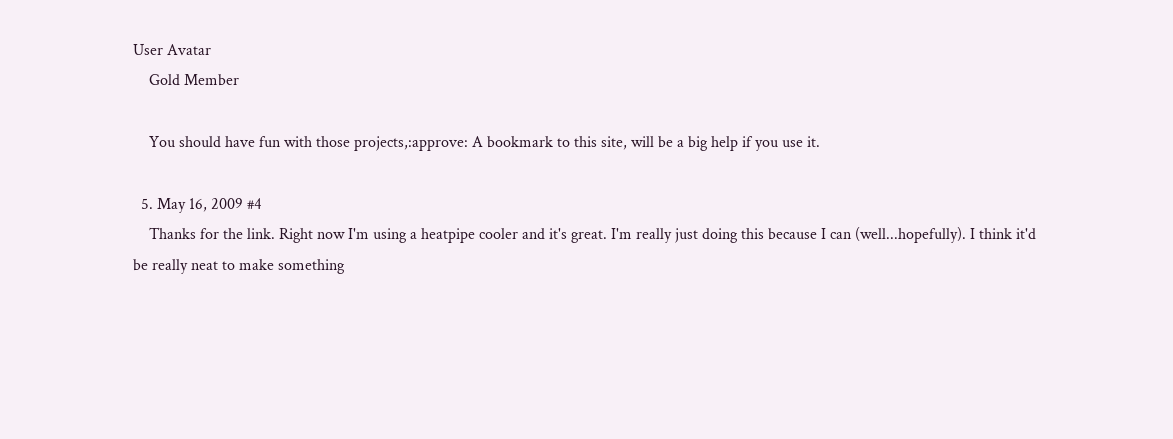User Avatar
    Gold Member

    You should have fun with those projects,:approve: A bookmark to this site, will be a big help if you use it.

  5. May 16, 2009 #4
    Thanks for the link. Right now I'm using a heatpipe cooler and it's great. I'm really just doing this because I can (well...hopefully). I think it'd be really neat to make something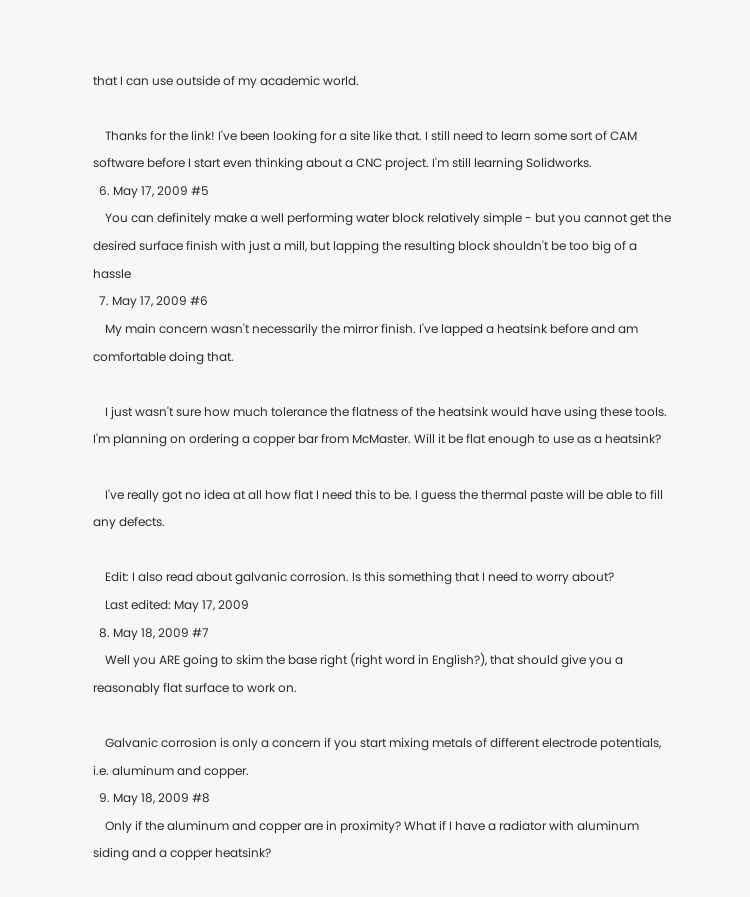that I can use outside of my academic world.

    Thanks for the link! I've been looking for a site like that. I still need to learn some sort of CAM software before I start even thinking about a CNC project. I'm still learning Solidworks.
  6. May 17, 2009 #5
    You can definitely make a well performing water block relatively simple - but you cannot get the desired surface finish with just a mill, but lapping the resulting block shouldn't be too big of a hassle
  7. May 17, 2009 #6
    My main concern wasn't necessarily the mirror finish. I've lapped a heatsink before and am comfortable doing that.

    I just wasn't sure how much tolerance the flatness of the heatsink would have using these tools. I'm planning on ordering a copper bar from McMaster. Will it be flat enough to use as a heatsink?

    I've really got no idea at all how flat I need this to be. I guess the thermal paste will be able to fill any defects.

    Edit: I also read about galvanic corrosion. Is this something that I need to worry about?
    Last edited: May 17, 2009
  8. May 18, 2009 #7
    Well you ARE going to skim the base right (right word in English?), that should give you a reasonably flat surface to work on.

    Galvanic corrosion is only a concern if you start mixing metals of different electrode potentials, i.e. aluminum and copper.
  9. May 18, 2009 #8
    Only if the aluminum and copper are in proximity? What if I have a radiator with aluminum siding and a copper heatsink?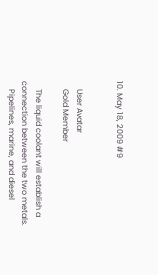10. May 18, 2009 #9


    User Avatar
    Gold Member

    The liquid coolant will establish a connection between the two metals.
    Pipelines, marine, and diesel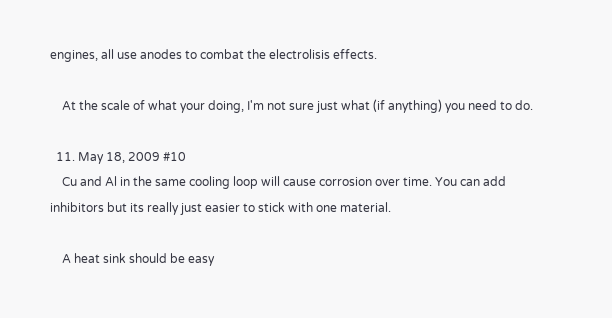engines, all use anodes to combat the electrolisis effects.

    At the scale of what your doing, I'm not sure just what (if anything) you need to do.

  11. May 18, 2009 #10
    Cu and Al in the same cooling loop will cause corrosion over time. You can add inhibitors but its really just easier to stick with one material.

    A heat sink should be easy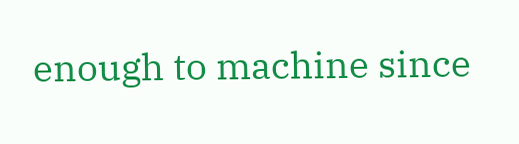enough to machine since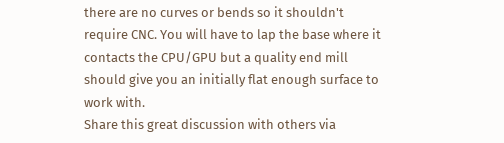there are no curves or bends so it shouldn't require CNC. You will have to lap the base where it contacts the CPU/GPU but a quality end mill should give you an initially flat enough surface to work with.
Share this great discussion with others via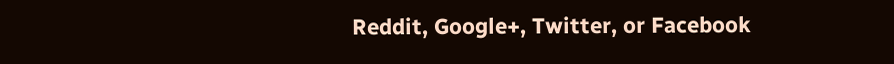Reddit, Google+, Twitter, or Facebook